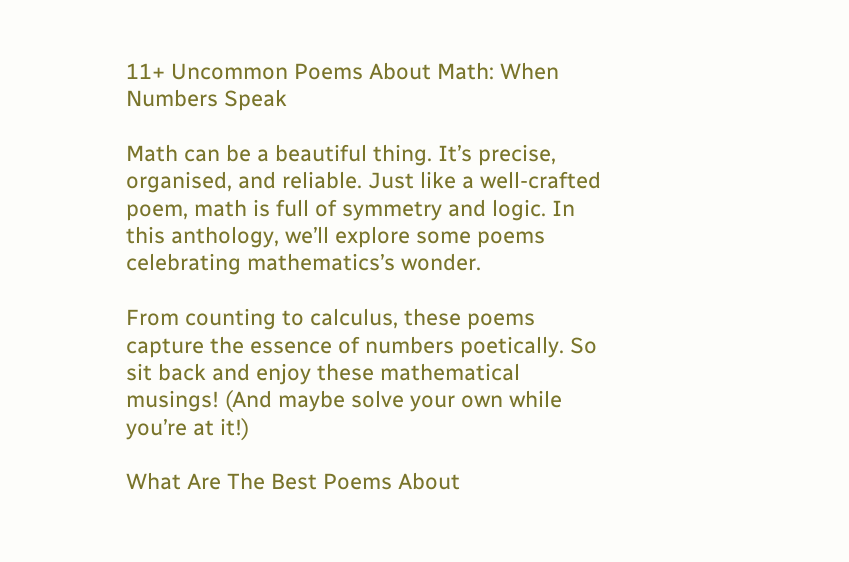11+ Uncommon Poems About Math: When Numbers Speak

Math can be a beautiful thing. It’s precise, organised, and reliable. Just like a well-crafted poem, math is full of symmetry and logic. In this anthology, we’ll explore some poems celebrating mathematics’s wonder.

From counting to calculus, these poems capture the essence of numbers poetically. So sit back and enjoy these mathematical musings! (And maybe solve your own while you’re at it!)

What Are The Best Poems About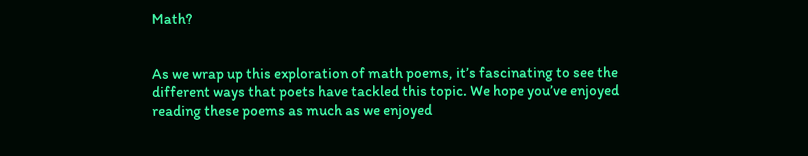Math?


As we wrap up this exploration of math poems, it’s fascinating to see the different ways that poets have tackled this topic. We hope you’ve enjoyed reading these poems as much as we enjoyed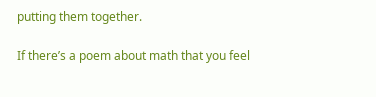putting them together.

If there’s a poem about math that you feel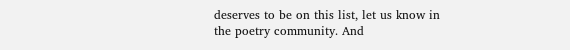deserves to be on this list, let us know in the poetry community. And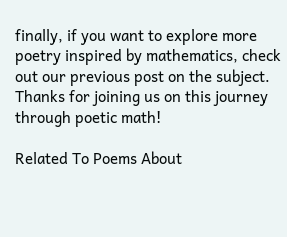finally, if you want to explore more poetry inspired by mathematics, check out our previous post on the subject. Thanks for joining us on this journey through poetic math!

Related To Poems About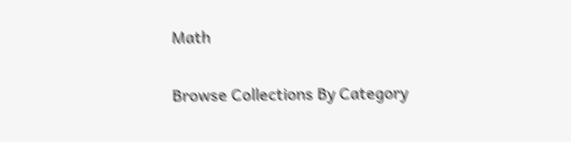Math

Browse Collections By Category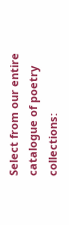Select from our entire catalogue of poetry collections: